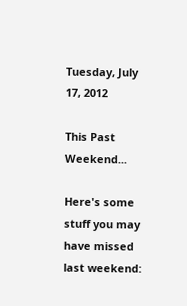Tuesday, July 17, 2012

This Past Weekend...

Here's some stuff you may have missed last weekend: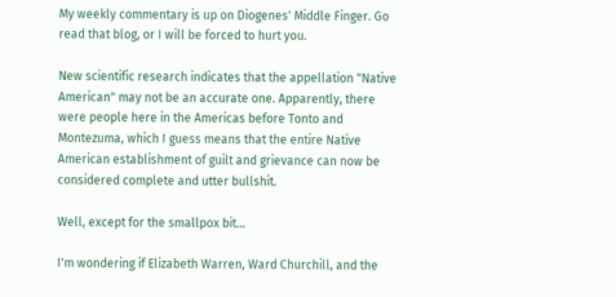My weekly commentary is up on Diogenes' Middle Finger. Go read that blog, or I will be forced to hurt you.

New scientific research indicates that the appellation "Native American" may not be an accurate one. Apparently, there were people here in the Americas before Tonto and Montezuma, which I guess means that the entire Native American establishment of guilt and grievance can now be considered complete and utter bullshit.

Well, except for the smallpox bit...

I'm wondering if Elizabeth Warren, Ward Churchill, and the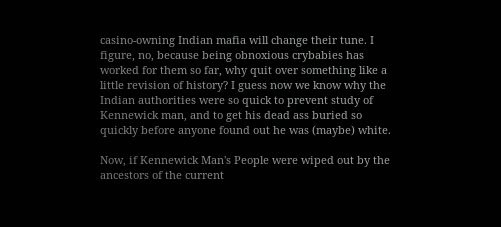casino-owning Indian mafia will change their tune. I figure, no, because being obnoxious crybabies has worked for them so far, why quit over something like a little revision of history? I guess now we know why the Indian authorities were so quick to prevent study of Kennewick man, and to get his dead ass buried so quickly before anyone found out he was (maybe) white.

Now, if Kennewick Man's People were wiped out by the ancestors of the current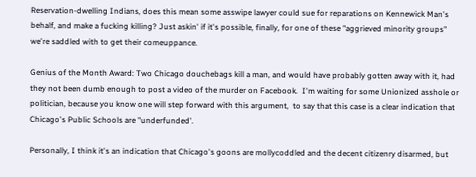Reservation-dwelling Indians, does this mean some asswipe lawyer could sue for reparations on Kennewick Man's behalf, and make a fucking killing? Just askin' if it's possible, finally, for one of these "aggrieved minority groups" we're saddled with to get their comeuppance.

Genius of the Month Award: Two Chicago douchebags kill a man, and would have probably gotten away with it, had they not been dumb enough to post a video of the murder on Facebook.  I'm waiting for some Unionized asshole or politician, because you know one will step forward with this argument,  to say that this case is a clear indication that Chicago's Public Schools are "underfunded'.

Personally, I think it's an indication that Chicago's goons are mollycoddled and the decent citizenry disarmed, but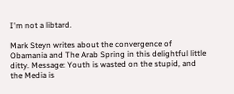I'm not a libtard.

Mark Steyn writes about the convergence of Obamania and The Arab Spring in this delightful little ditty. Message: Youth is wasted on the stupid, and the Media is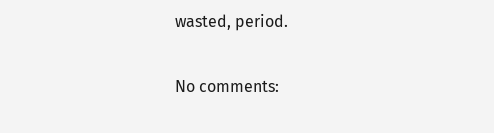wasted, period.

No comments: